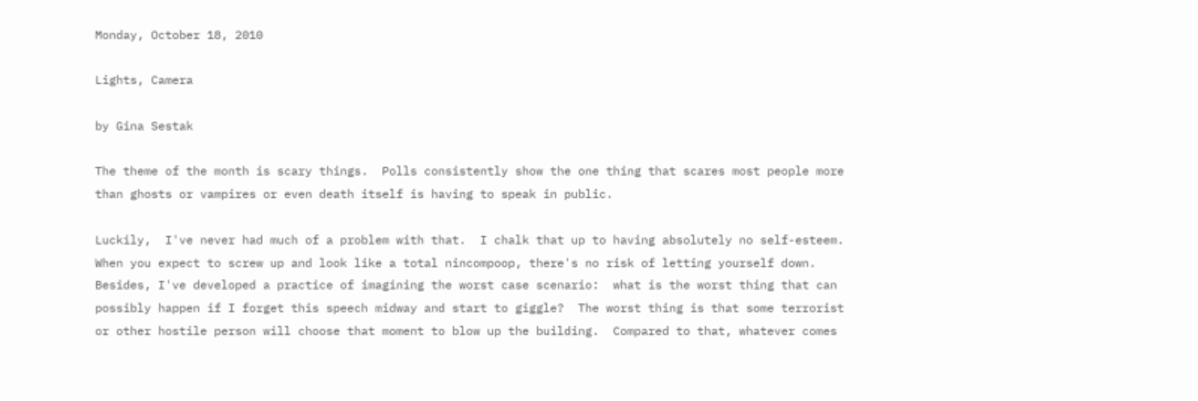Monday, October 18, 2010

Lights, Camera

by Gina Sestak

The theme of the month is scary things.  Polls consistently show the one thing that scares most people more than ghosts or vampires or even death itself is having to speak in public.

Luckily,  I've never had much of a problem with that.  I chalk that up to having absolutely no self-esteem.  When you expect to screw up and look like a total nincompoop, there's no risk of letting yourself down.   Besides, I've developed a practice of imagining the worst case scenario:  what is the worst thing that can possibly happen if I forget this speech midway and start to giggle?  The worst thing is that some terrorist or other hostile person will choose that moment to blow up the building.  Compared to that, whatever comes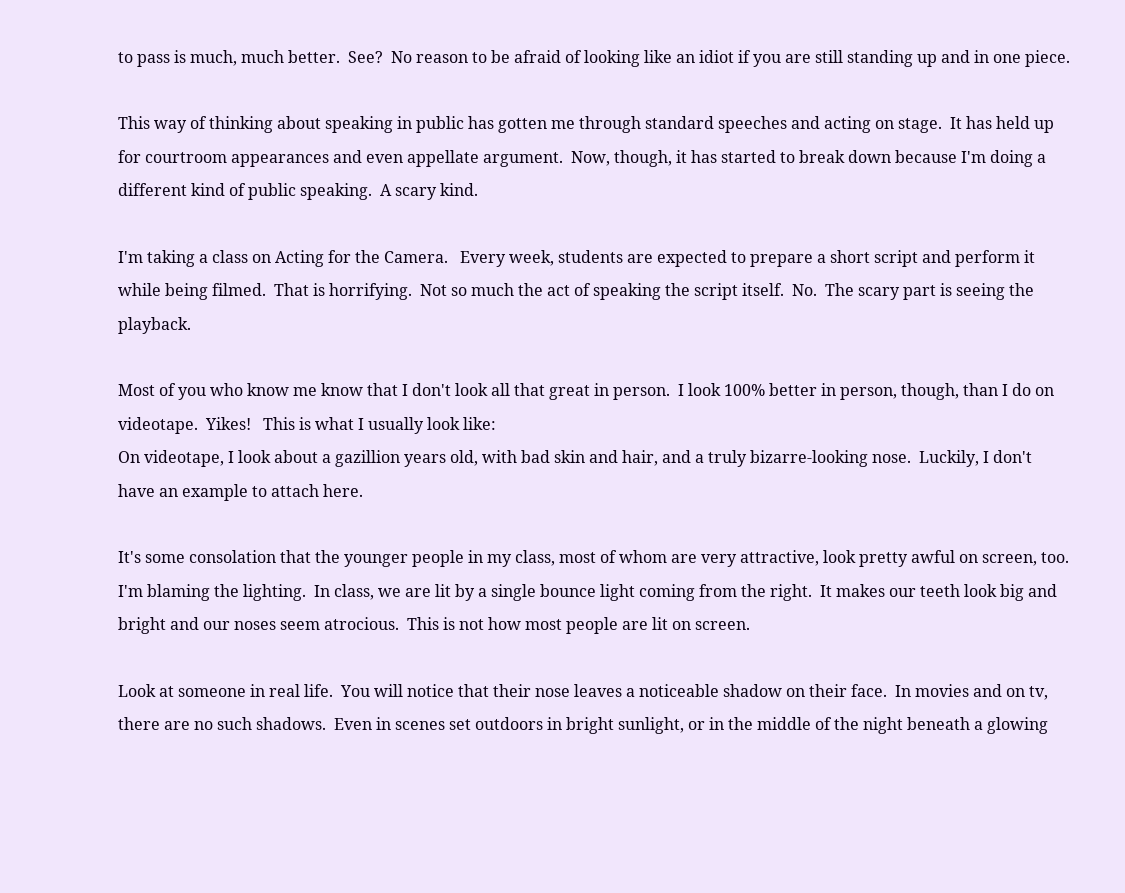to pass is much, much better.  See?  No reason to be afraid of looking like an idiot if you are still standing up and in one piece.

This way of thinking about speaking in public has gotten me through standard speeches and acting on stage.  It has held up for courtroom appearances and even appellate argument.  Now, though, it has started to break down because I'm doing a different kind of public speaking.  A scary kind.

I'm taking a class on Acting for the Camera.   Every week, students are expected to prepare a short script and perform it while being filmed.  That is horrifying.  Not so much the act of speaking the script itself.  No.  The scary part is seeing the playback.

Most of you who know me know that I don't look all that great in person.  I look 100% better in person, though, than I do on videotape.  Yikes!   This is what I usually look like:
On videotape, I look about a gazillion years old, with bad skin and hair, and a truly bizarre-looking nose.  Luckily, I don't have an example to attach here.

It's some consolation that the younger people in my class, most of whom are very attractive, look pretty awful on screen, too.  I'm blaming the lighting.  In class, we are lit by a single bounce light coming from the right.  It makes our teeth look big and bright and our noses seem atrocious.  This is not how most people are lit on screen.

Look at someone in real life.  You will notice that their nose leaves a noticeable shadow on their face.  In movies and on tv, there are no such shadows.  Even in scenes set outdoors in bright sunlight, or in the middle of the night beneath a glowing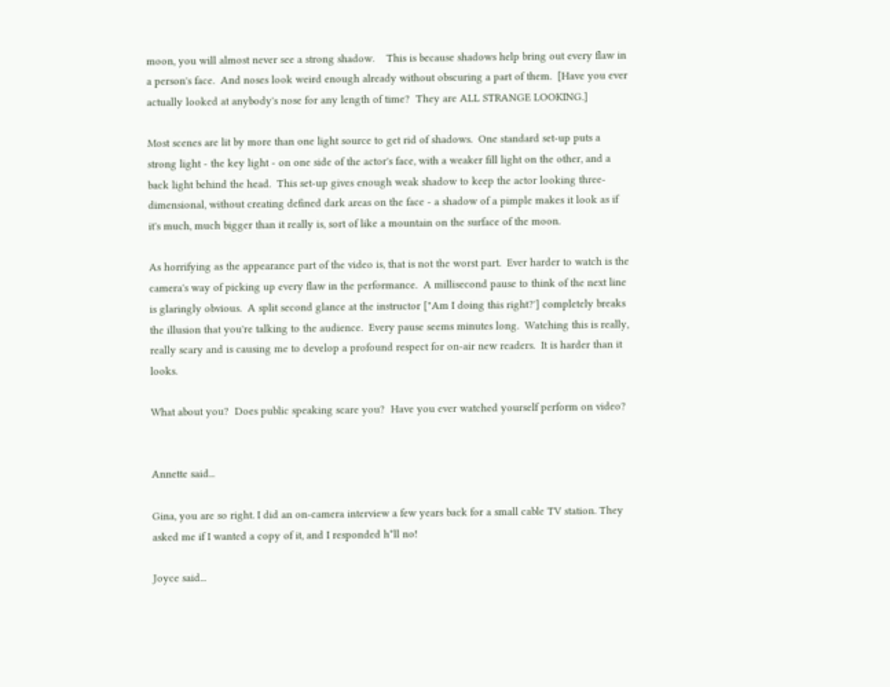moon, you will almost never see a strong shadow.    This is because shadows help bring out every flaw in a person's face.  And noses look weird enough already without obscuring a part of them.  [Have you ever actually looked at anybody's nose for any length of time?  They are ALL STRANGE LOOKING.]

Most scenes are lit by more than one light source to get rid of shadows.  One standard set-up puts a strong light - the key light - on one side of the actor's face, with a weaker fill light on the other, and a back light behind the head.  This set-up gives enough weak shadow to keep the actor looking three-dimensional, without creating defined dark areas on the face - a shadow of a pimple makes it look as if it's much, much bigger than it really is, sort of like a mountain on the surface of the moon.

As horrifying as the appearance part of the video is, that is not the worst part.  Ever harder to watch is the camera's way of picking up every flaw in the performance.  A millisecond pause to think of the next line is glaringly obvious.  A split second glance at the instructor ["Am I doing this right?'] completely breaks the illusion that you're talking to the audience.  Every pause seems minutes long.  Watching this is really, really scary and is causing me to develop a profound respect for on-air new readers.  It is harder than it looks.

What about you?  Does public speaking scare you?  Have you ever watched yourself perform on video?


Annette said...

Gina, you are so right. I did an on-camera interview a few years back for a small cable TV station. They asked me if I wanted a copy of it, and I responded h*ll no!

Joyce said...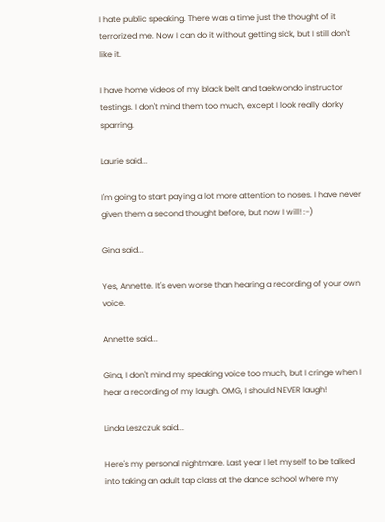I hate public speaking. There was a time just the thought of it terrorized me. Now I can do it without getting sick, but I still don't like it.

I have home videos of my black belt and taekwondo instructor testings. I don't mind them too much, except I look really dorky sparring.

Laurie said...

I'm going to start paying a lot more attention to noses. I have never given them a second thought before, but now I will! :-)

Gina said...

Yes, Annette. It's even worse than hearing a recording of your own voice.

Annette said...

Gina, I don't mind my speaking voice too much, but I cringe when I hear a recording of my laugh. OMG, I should NEVER laugh!

Linda Leszczuk said...

Here's my personal nightmare. Last year I let myself to be talked into taking an adult tap class at the dance school where my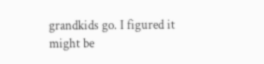grandkids go. I figured it might be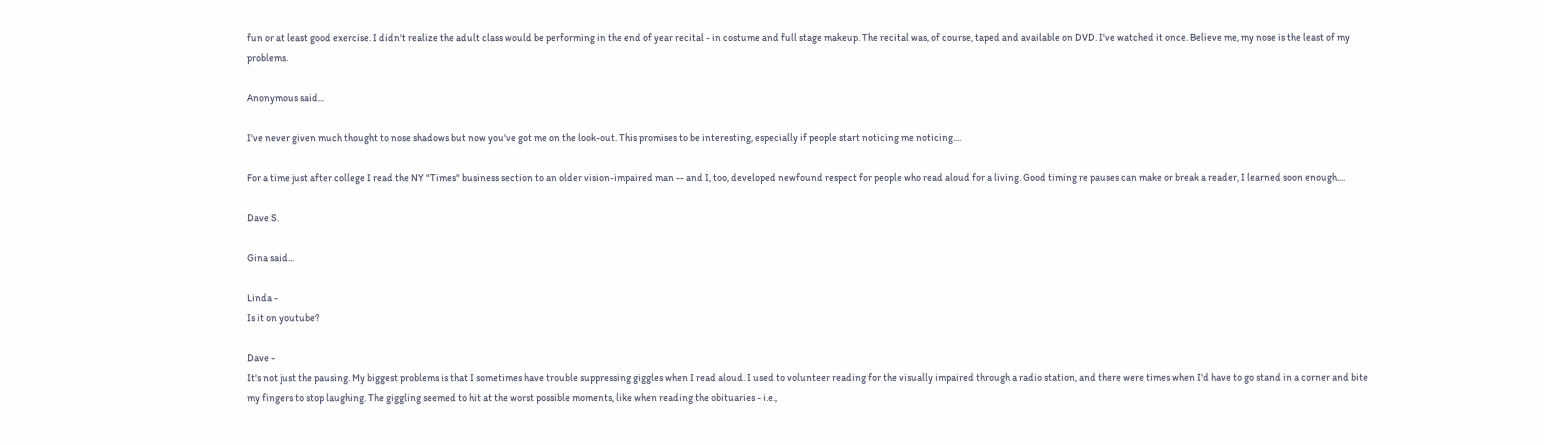fun or at least good exercise. I didn't realize the adult class would be performing in the end of year recital - in costume and full stage makeup. The recital was, of course, taped and available on DVD. I've watched it once. Believe me, my nose is the least of my problems.

Anonymous said...

I've never given much thought to nose shadows but now you've got me on the look-out. This promises to be interesting, especially if people start noticing me noticing....

For a time just after college I read the NY "Times" business section to an older vision-impaired man -- and I, too, developed newfound respect for people who read aloud for a living. Good timing re pauses can make or break a reader, I learned soon enough....

Dave S.

Gina said...

Linda -
Is it on youtube?

Dave -
It's not just the pausing. My biggest problems is that I sometimes have trouble suppressing giggles when I read aloud. I used to volunteer reading for the visually impaired through a radio station, and there were times when I'd have to go stand in a corner and bite my fingers to stop laughing. The giggling seemed to hit at the worst possible moments, like when reading the obituaries - i.e.,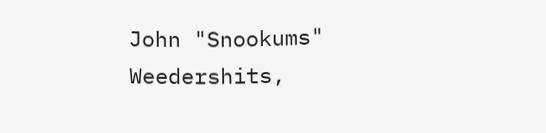John "Snookums" Weedershits,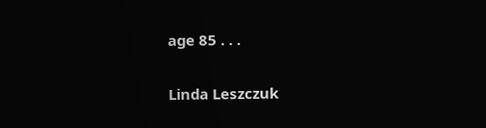age 85 . . .

Linda Leszczuk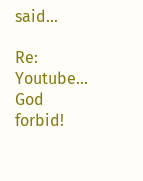said...

Re: Youtube... God forbid!